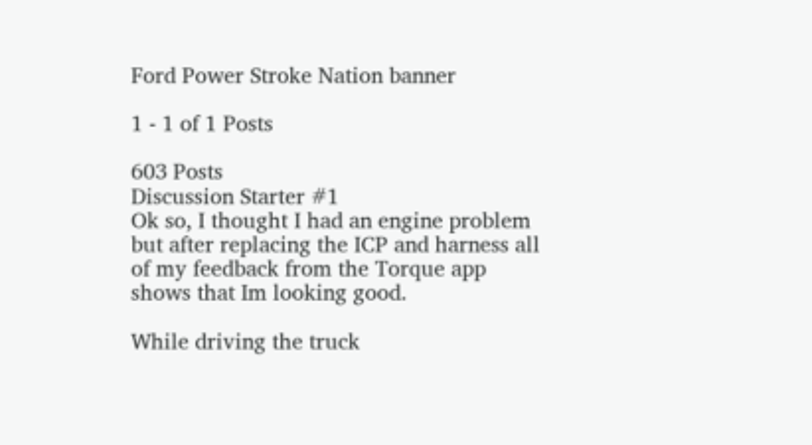Ford Power Stroke Nation banner

1 - 1 of 1 Posts

603 Posts
Discussion Starter #1
Ok so, I thought I had an engine problem but after replacing the ICP and harness all of my feedback from the Torque app shows that Im looking good.

While driving the truck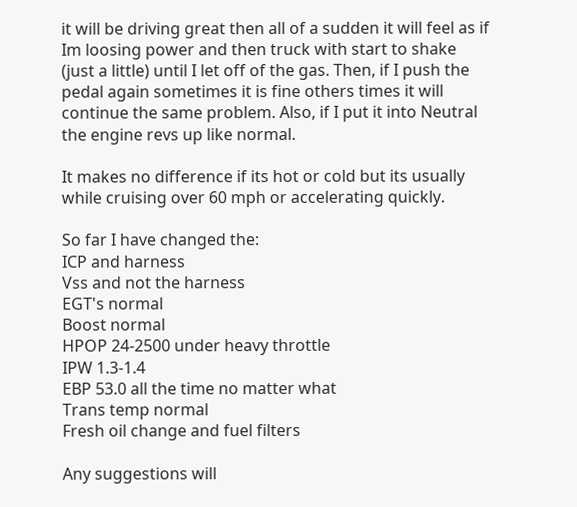it will be driving great then all of a sudden it will feel as if Im loosing power and then truck with start to shake (just a little) until I let off of the gas. Then, if I push the pedal again sometimes it is fine others times it will continue the same problem. Also, if I put it into Neutral the engine revs up like normal.

It makes no difference if its hot or cold but its usually while cruising over 60 mph or accelerating quickly.

So far I have changed the:
ICP and harness
Vss and not the harness
EGT's normal
Boost normal
HPOP 24-2500 under heavy throttle
IPW 1.3-1.4
EBP 53.0 all the time no matter what
Trans temp normal
Fresh oil change and fuel filters

Any suggestions will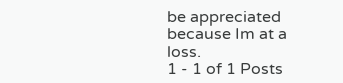be appreciated because Im at a loss.
1 - 1 of 1 Posts